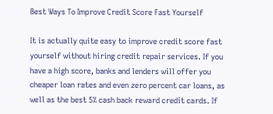Best Ways To Improve Credit Score Fast Yourself

It is actually quite easy to improve credit score fast yourself without hiring credit repair services. If you have a high score, banks and lenders will offer you cheaper loan rates and even zero percent car loans, as well as the best 5% cash back reward credit cards. If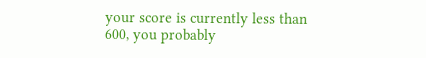your score is currently less than 600, you probably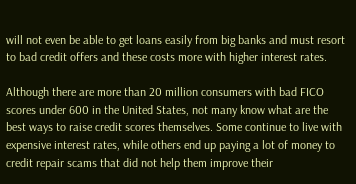will not even be able to get loans easily from big banks and must resort to bad credit offers and these costs more with higher interest rates.

Although there are more than 20 million consumers with bad FICO scores under 600 in the United States, not many know what are the best ways to raise credit scores themselves. Some continue to live with expensive interest rates, while others end up paying a lot of money to credit repair scams that did not help them improve their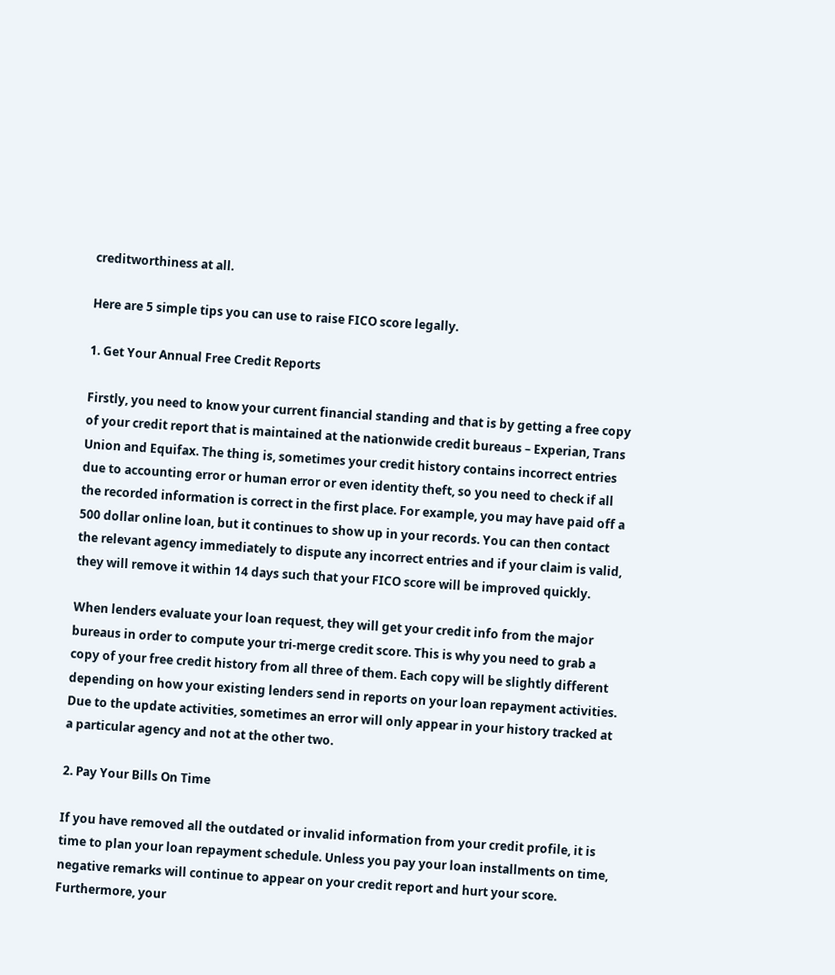creditworthiness at all.

Here are 5 simple tips you can use to raise FICO score legally.

1. Get Your Annual Free Credit Reports

Firstly, you need to know your current financial standing and that is by getting a free copy of your credit report that is maintained at the nationwide credit bureaus – Experian, Trans Union and Equifax. The thing is, sometimes your credit history contains incorrect entries due to accounting error or human error or even identity theft, so you need to check if all the recorded information is correct in the first place. For example, you may have paid off a 500 dollar online loan, but it continues to show up in your records. You can then contact the relevant agency immediately to dispute any incorrect entries and if your claim is valid, they will remove it within 14 days such that your FICO score will be improved quickly.

When lenders evaluate your loan request, they will get your credit info from the major bureaus in order to compute your tri-merge credit score. This is why you need to grab a copy of your free credit history from all three of them. Each copy will be slightly different depending on how your existing lenders send in reports on your loan repayment activities. Due to the update activities, sometimes an error will only appear in your history tracked at a particular agency and not at the other two.

2. Pay Your Bills On Time

If you have removed all the outdated or invalid information from your credit profile, it is time to plan your loan repayment schedule. Unless you pay your loan installments on time, negative remarks will continue to appear on your credit report and hurt your score. Furthermore, your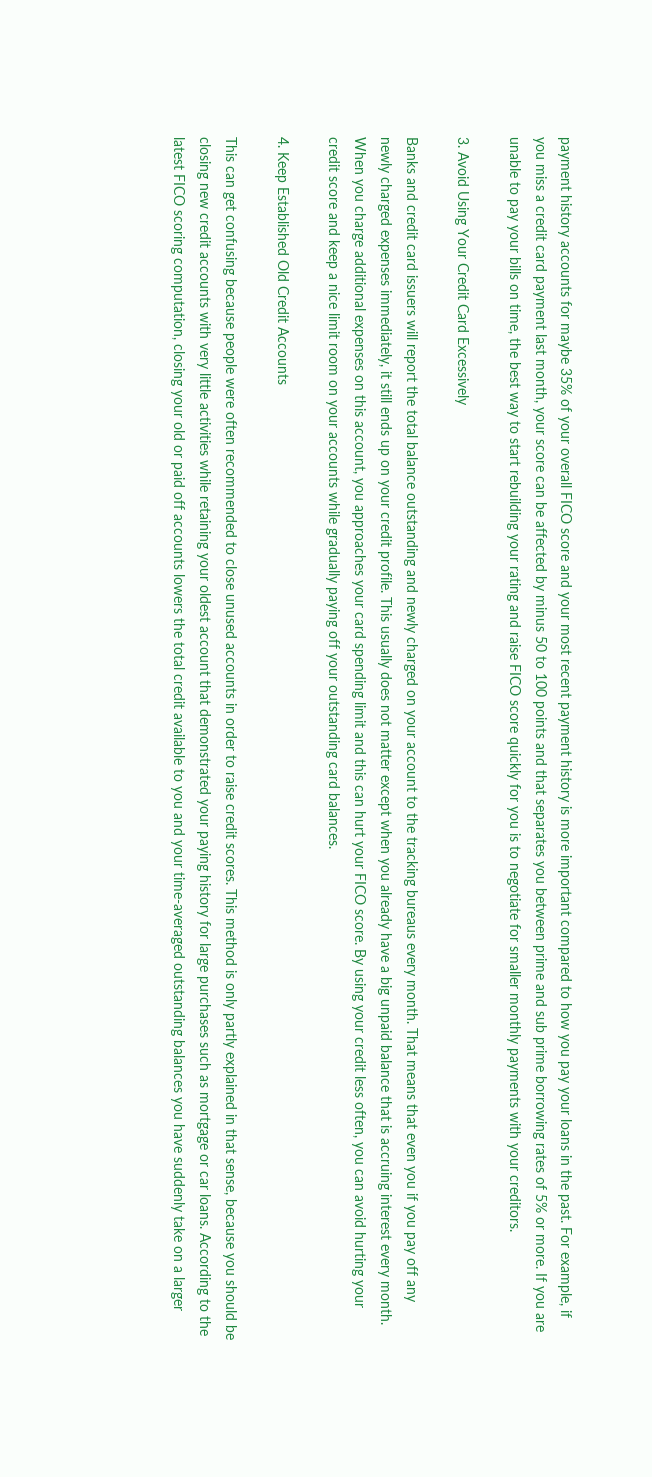payment history accounts for maybe 35% of your overall FICO score and your most recent payment history is more important compared to how you pay your loans in the past. For example, if you miss a credit card payment last month, your score can be affected by minus 50 to 100 points and that separates you between prime and sub prime borrowing rates of 5% or more. If you are unable to pay your bills on time, the best way to start rebuilding your rating and raise FICO score quickly for you is to negotiate for smaller monthly payments with your creditors.

3. Avoid Using Your Credit Card Excessively

Banks and credit card issuers will report the total balance outstanding and newly charged on your account to the tracking bureaus every month. That means that even you if you pay off any newly charged expenses immediately, it still ends up on your credit profile. This usually does not matter except when you already have a big unpaid balance that is accruing interest every month. When you charge additional expenses on this account, you approaches your card spending limit and this can hurt your FICO score. By using your credit less often, you can avoid hurting your credit score and keep a nice limit room on your accounts while gradually paying off your outstanding card balances.

4. Keep Established Old Credit Accounts

This can get confusing because people were often recommended to close unused accounts in order to raise credit scores. This method is only partly explained in that sense, because you should be closing new credit accounts with very little activities while retaining your oldest account that demonstrated your paying history for large purchases such as mortgage or car loans. According to the latest FICO scoring computation, closing your old or paid off accounts lowers the total credit available to you and your time-averaged outstanding balances you have suddenly take on a larger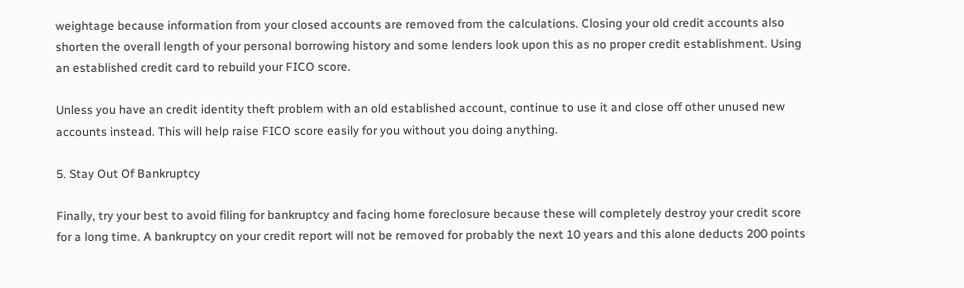weightage because information from your closed accounts are removed from the calculations. Closing your old credit accounts also shorten the overall length of your personal borrowing history and some lenders look upon this as no proper credit establishment. Using an established credit card to rebuild your FICO score.

Unless you have an credit identity theft problem with an old established account, continue to use it and close off other unused new accounts instead. This will help raise FICO score easily for you without you doing anything.

5. Stay Out Of Bankruptcy

Finally, try your best to avoid filing for bankruptcy and facing home foreclosure because these will completely destroy your credit score for a long time. A bankruptcy on your credit report will not be removed for probably the next 10 years and this alone deducts 200 points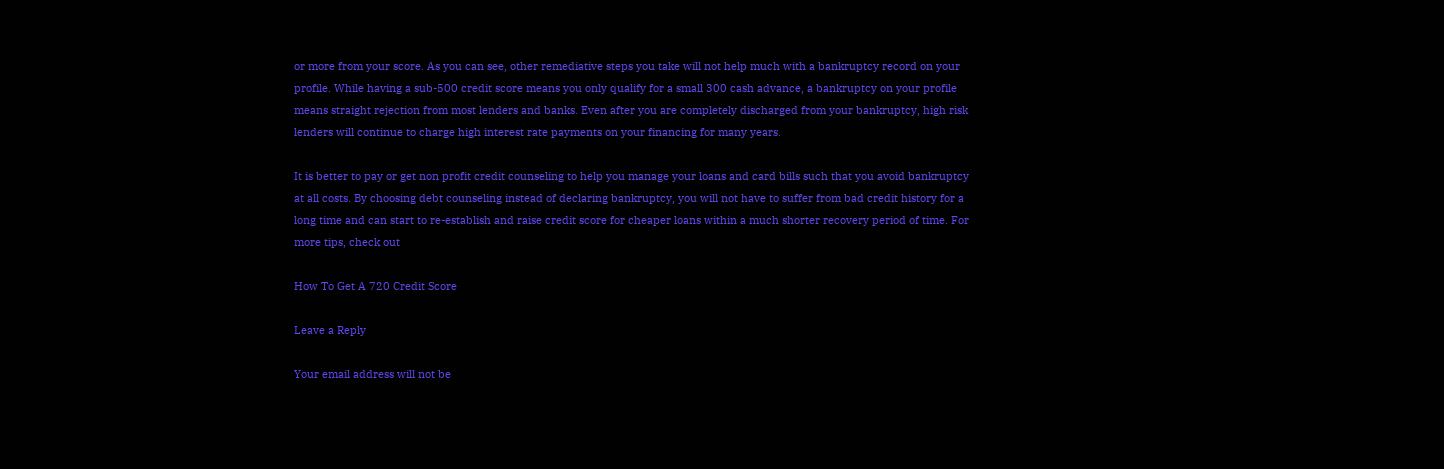or more from your score. As you can see, other remediative steps you take will not help much with a bankruptcy record on your profile. While having a sub-500 credit score means you only qualify for a small 300 cash advance, a bankruptcy on your profile means straight rejection from most lenders and banks. Even after you are completely discharged from your bankruptcy, high risk lenders will continue to charge high interest rate payments on your financing for many years.

It is better to pay or get non profit credit counseling to help you manage your loans and card bills such that you avoid bankruptcy at all costs. By choosing debt counseling instead of declaring bankruptcy, you will not have to suffer from bad credit history for a long time and can start to re-establish and raise credit score for cheaper loans within a much shorter recovery period of time. For more tips, check out

How To Get A 720 Credit Score

Leave a Reply

Your email address will not be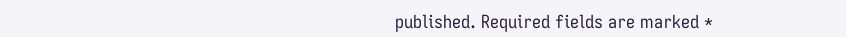published. Required fields are marked *